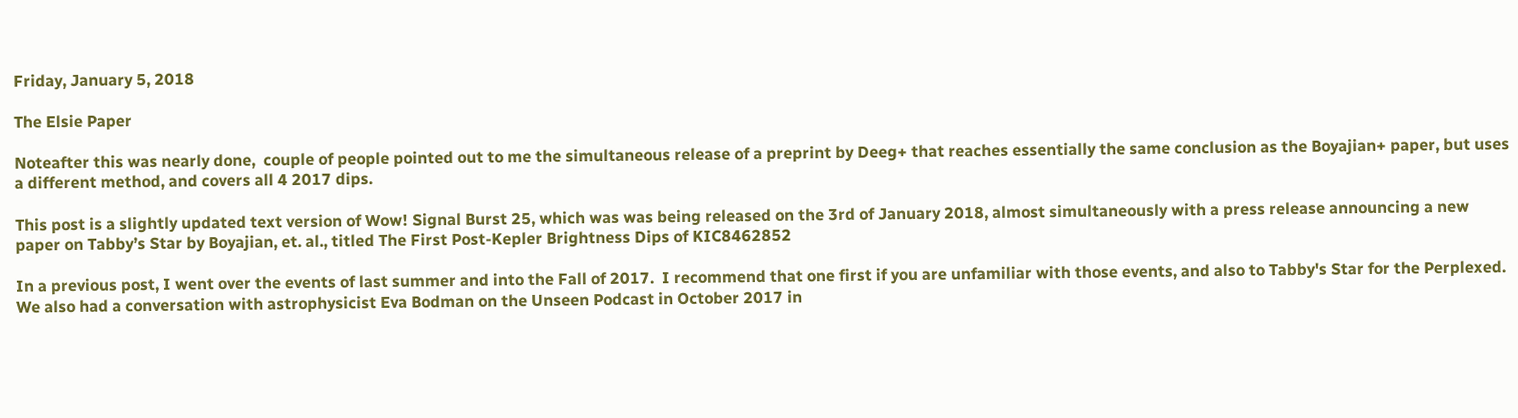Friday, January 5, 2018

The Elsie Paper

Noteafter this was nearly done,  couple of people pointed out to me the simultaneous release of a preprint by Deeg+ that reaches essentially the same conclusion as the Boyajian+ paper, but uses a different method, and covers all 4 2017 dips.

This post is a slightly updated text version of Wow! Signal Burst 25, which was was being released on the 3rd of January 2018, almost simultaneously with a press release announcing a new paper on Tabby’s Star by Boyajian, et. al., titled The First Post-Kepler Brightness Dips of KIC8462852

In a previous post, I went over the events of last summer and into the Fall of 2017.  I recommend that one first if you are unfamiliar with those events, and also to Tabby's Star for the Perplexed. We also had a conversation with astrophysicist Eva Bodman on the Unseen Podcast in October 2017 in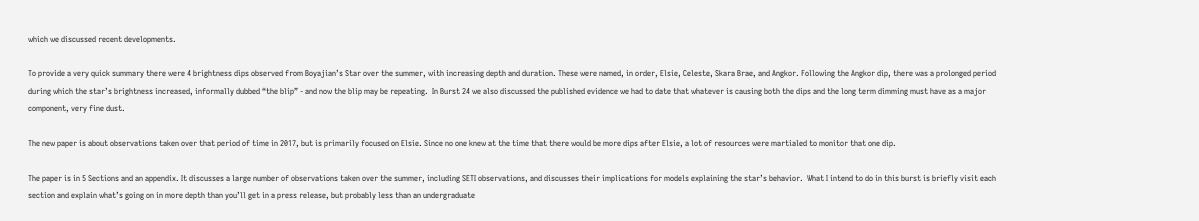which we discussed recent developments.

To provide a very quick summary there were 4 brightness dips observed from Boyajian’s Star over the summer, with increasing depth and duration. These were named, in order, Elsie, Celeste, Skara Brae, and Angkor. Following the Angkor dip, there was a prolonged period during which the star’s brightness increased, informally dubbed “the blip” - and now the blip may be repeating.  In Burst 24 we also discussed the published evidence we had to date that whatever is causing both the dips and the long term dimming must have as a major component, very fine dust.

The new paper is about observations taken over that period of time in 2017, but is primarily focused on Elsie. Since no one knew at the time that there would be more dips after Elsie, a lot of resources were martialed to monitor that one dip.

The paper is in 5 Sections and an appendix. It discusses a large number of observations taken over the summer, including SETI observations, and discusses their implications for models explaining the star’s behavior.  What I intend to do in this burst is briefly visit each section and explain what’s going on in more depth than you’ll get in a press release, but probably less than an undergraduate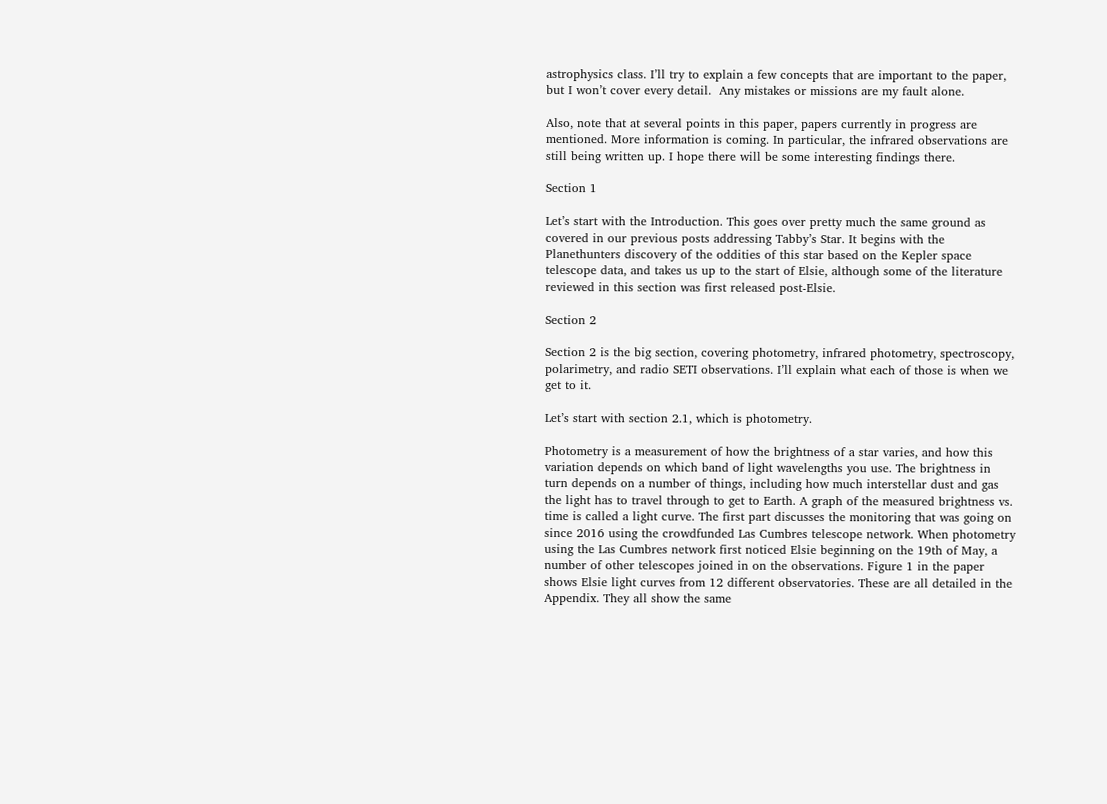astrophysics class. I’ll try to explain a few concepts that are important to the paper, but I won’t cover every detail.  Any mistakes or missions are my fault alone.

Also, note that at several points in this paper, papers currently in progress are mentioned. More information is coming. In particular, the infrared observations are still being written up. I hope there will be some interesting findings there.

Section 1

Let’s start with the Introduction. This goes over pretty much the same ground as covered in our previous posts addressing Tabby’s Star. It begins with the Planethunters discovery of the oddities of this star based on the Kepler space telescope data, and takes us up to the start of Elsie, although some of the literature reviewed in this section was first released post-Elsie.

Section 2

Section 2 is the big section, covering photometry, infrared photometry, spectroscopy, polarimetry, and radio SETI observations. I’ll explain what each of those is when we get to it.

Let’s start with section 2.1, which is photometry.

Photometry is a measurement of how the brightness of a star varies, and how this variation depends on which band of light wavelengths you use. The brightness in turn depends on a number of things, including how much interstellar dust and gas the light has to travel through to get to Earth. A graph of the measured brightness vs. time is called a light curve. The first part discusses the monitoring that was going on since 2016 using the crowdfunded Las Cumbres telescope network. When photometry using the Las Cumbres network first noticed Elsie beginning on the 19th of May, a number of other telescopes joined in on the observations. Figure 1 in the paper shows Elsie light curves from 12 different observatories. These are all detailed in the Appendix. They all show the same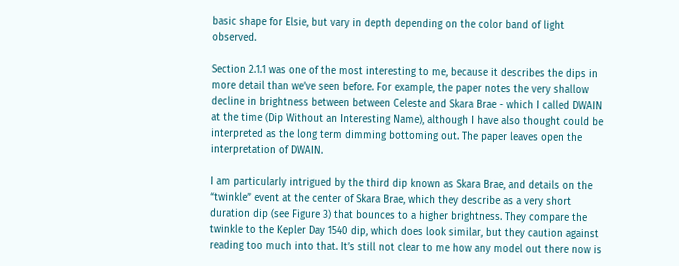basic shape for Elsie, but vary in depth depending on the color band of light observed.

Section 2.1.1 was one of the most interesting to me, because it describes the dips in more detail than we’ve seen before. For example, the paper notes the very shallow decline in brightness between between Celeste and Skara Brae - which I called DWAIN at the time (Dip Without an Interesting Name), although I have also thought could be interpreted as the long term dimming bottoming out. The paper leaves open the interpretation of DWAIN.

I am particularly intrigued by the third dip known as Skara Brae, and details on the “twinkle” event at the center of Skara Brae, which they describe as a very short duration dip (see Figure 3) that bounces to a higher brightness. They compare the twinkle to the Kepler Day 1540 dip, which does look similar, but they caution against reading too much into that. It’s still not clear to me how any model out there now is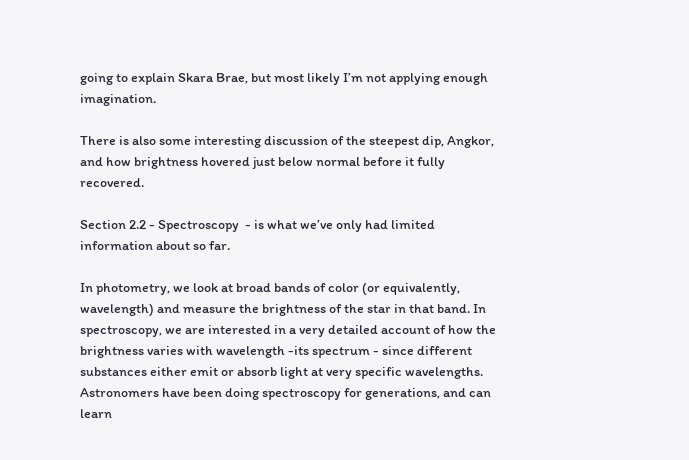going to explain Skara Brae, but most likely I’m not applying enough imagination.

There is also some interesting discussion of the steepest dip, Angkor, and how brightness hovered just below normal before it fully recovered.

Section 2.2 - Spectroscopy  - is what we’ve only had limited information about so far.

In photometry, we look at broad bands of color (or equivalently, wavelength) and measure the brightness of the star in that band. In spectroscopy, we are interested in a very detailed account of how the brightness varies with wavelength -its spectrum - since different substances either emit or absorb light at very specific wavelengths. Astronomers have been doing spectroscopy for generations, and can learn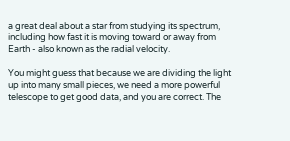a great deal about a star from studying its spectrum, including how fast it is moving toward or away from Earth - also known as the radial velocity.

You might guess that because we are dividing the light up into many small pieces, we need a more powerful telescope to get good data, and you are correct. The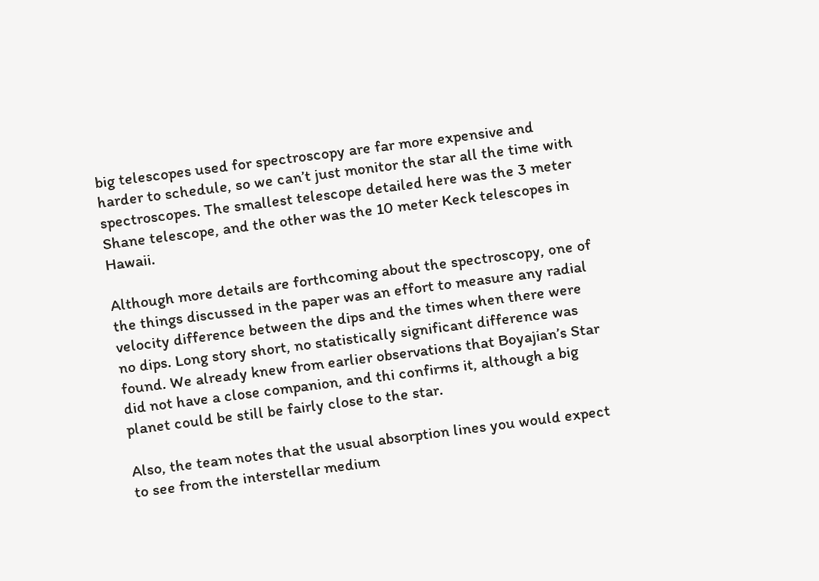big telescopes used for spectroscopy are far more expensive and harder to schedule, so we can’t just monitor the star all the time with spectroscopes. The smallest telescope detailed here was the 3 meter Shane telescope, and the other was the 10 meter Keck telescopes in Hawaii.

Although more details are forthcoming about the spectroscopy, one of the things discussed in the paper was an effort to measure any radial velocity difference between the dips and the times when there were no dips. Long story short, no statistically significant difference was found. We already knew from earlier observations that Boyajian’s Star did not have a close companion, and thi confirms it, although a big planet could be still be fairly close to the star.

Also, the team notes that the usual absorption lines you would expect to see from the interstellar medium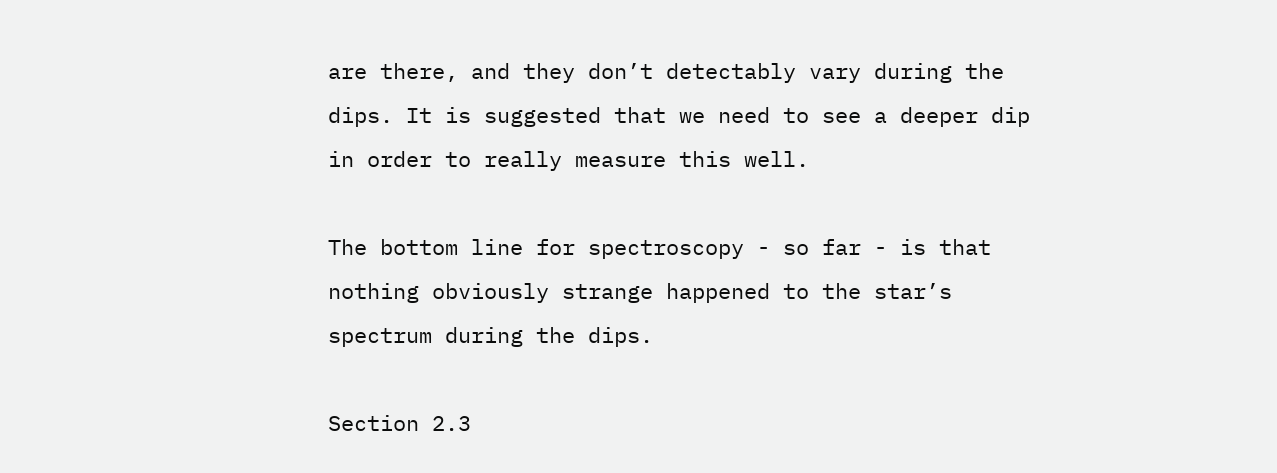are there, and they don’t detectably vary during the dips. It is suggested that we need to see a deeper dip in order to really measure this well.

The bottom line for spectroscopy - so far - is that nothing obviously strange happened to the star’s spectrum during the dips.

Section 2.3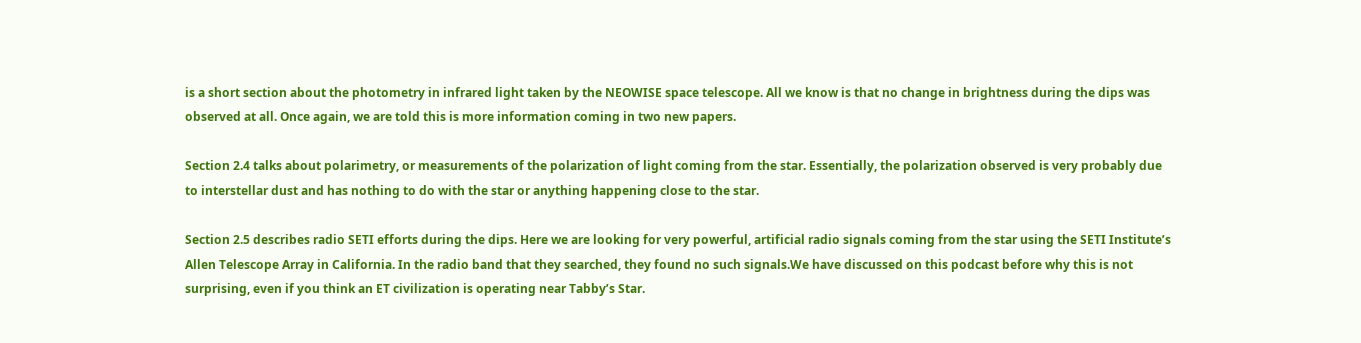is a short section about the photometry in infrared light taken by the NEOWISE space telescope. All we know is that no change in brightness during the dips was observed at all. Once again, we are told this is more information coming in two new papers.

Section 2.4 talks about polarimetry, or measurements of the polarization of light coming from the star. Essentially, the polarization observed is very probably due to interstellar dust and has nothing to do with the star or anything happening close to the star.

Section 2.5 describes radio SETI efforts during the dips. Here we are looking for very powerful, artificial radio signals coming from the star using the SETI Institute’s Allen Telescope Array in California. In the radio band that they searched, they found no such signals.We have discussed on this podcast before why this is not surprising, even if you think an ET civilization is operating near Tabby’s Star.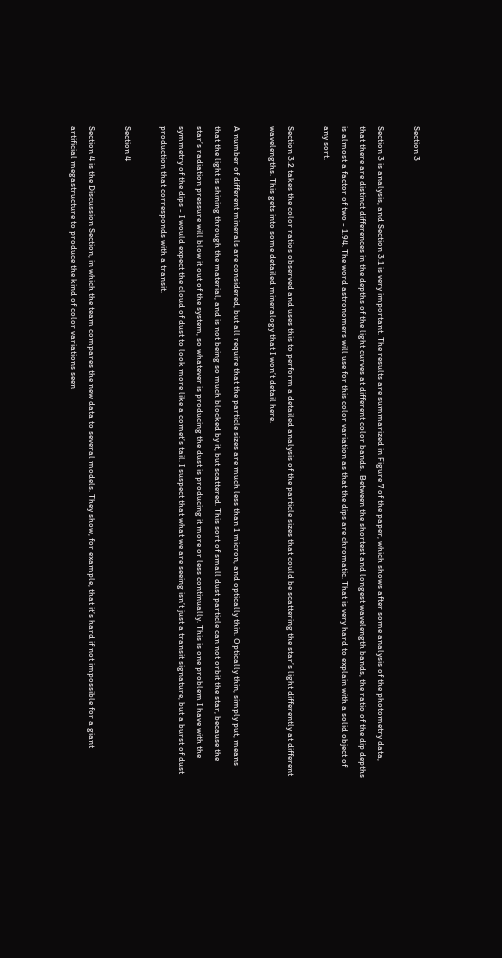Section 3

Section 3 is analysis, and Section 3.1 is very important. The results are summarized in Figure 7 of the paper, which shows after some analysis of the photometry data, that there are distinct differences in the depths of the light curves at different color bands.  Between the shortest and longest wavelength bands, the ratio of the dip depths is almost a factor of two - 1.94. The word astronomers will use for this color variation as that the dips are chromatic. That is very hard to explain with a solid object of any sort.

Section 3.2 takes the color ratios observed and uses this to perform a detailed analysis of the particle sizes that could be scattering the star’s light differently at different wavelengths. This gets into some detailed mineralogy that I won’t detail here.

A number of different minerals are considered, but all require that the particle sizes are much less than 1 micron, and optically thin. Optically thin, simply put, means that the light is shining through the material, and is not being so much blocked by it, but scattered. This sort of small dust particle can not orbit the star, because the star’s radiation pressure will blow it out of the system, so whatever is producing the dust is producing it more or less continually. This is one problem I have with the symmetry of the dips - I would expect the cloud of dust to look more like a comet’s tail. I suspect that what we are seeing isn’t just a transit signature, but a burst of dust production that corresponds with a transit.

Section 4

Section 4 is the Discussion Section, in which the team compares the new data to several models. They show, for example, that it’s hard if not impossible for a giant artificial megastructure to produce the kind of color variations seen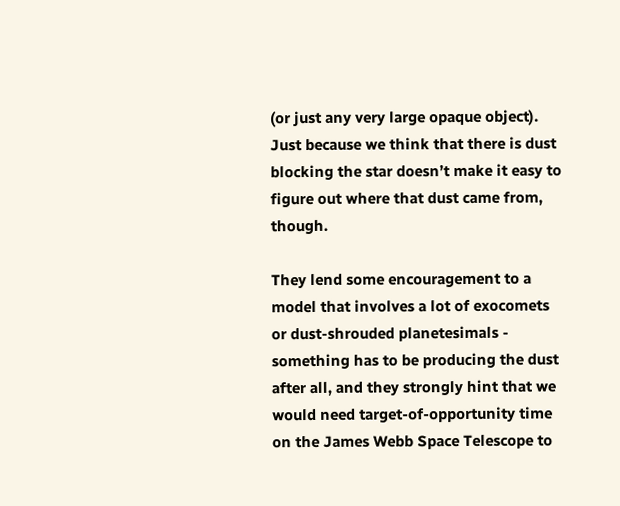(or just any very large opaque object).  Just because we think that there is dust blocking the star doesn’t make it easy to figure out where that dust came from, though.

They lend some encouragement to a model that involves a lot of exocomets or dust-shrouded planetesimals - something has to be producing the dust after all, and they strongly hint that we would need target-of-opportunity time on the James Webb Space Telescope to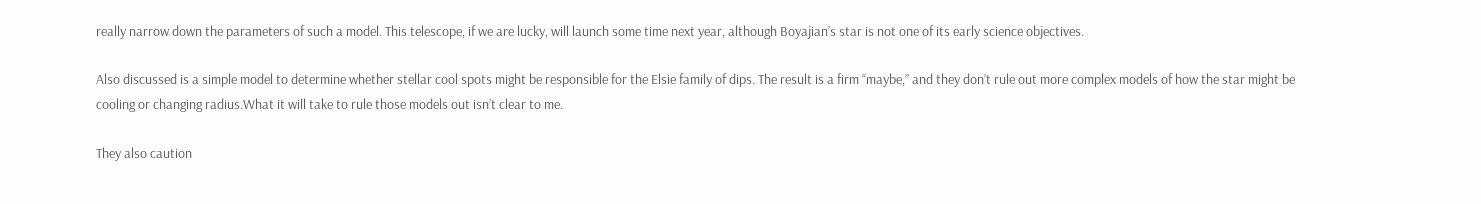really narrow down the parameters of such a model. This telescope, if we are lucky, will launch some time next year, although Boyajian’s star is not one of its early science objectives.

Also discussed is a simple model to determine whether stellar cool spots might be responsible for the Elsie family of dips. The result is a firm “maybe,” and they don’t rule out more complex models of how the star might be cooling or changing radius.What it will take to rule those models out isn’t clear to me.

They also caution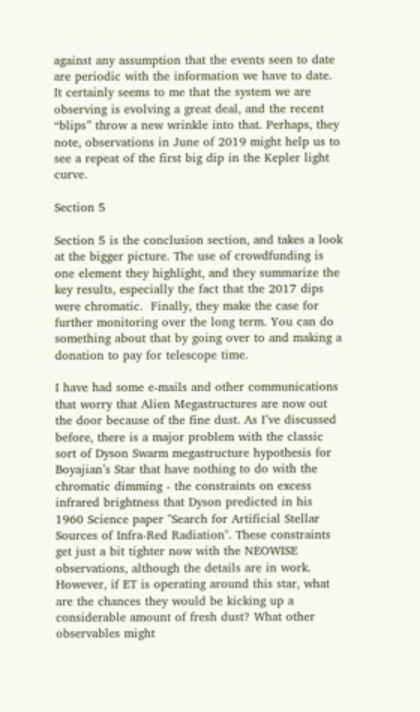against any assumption that the events seen to date are periodic with the information we have to date. It certainly seems to me that the system we are observing is evolving a great deal, and the recent “blips” throw a new wrinkle into that. Perhaps, they note, observations in June of 2019 might help us to see a repeat of the first big dip in the Kepler light curve.

Section 5

Section 5 is the conclusion section, and takes a look at the bigger picture. The use of crowdfunding is one element they highlight, and they summarize the key results, especially the fact that the 2017 dips were chromatic.  Finally, they make the case for further monitoring over the long term. You can do something about that by going over to and making a donation to pay for telescope time.

I have had some e-mails and other communications that worry that Alien Megastructures are now out the door because of the fine dust. As I’ve discussed before, there is a major problem with the classic sort of Dyson Swarm megastructure hypothesis for Boyajian’s Star that have nothing to do with the chromatic dimming - the constraints on excess infrared brightness that Dyson predicted in his 1960 Science paper "Search for Artificial Stellar Sources of Infra-Red Radiation". These constraints get just a bit tighter now with the NEOWISE observations, although the details are in work. However, if ET is operating around this star, what are the chances they would be kicking up a considerable amount of fresh dust? What other observables might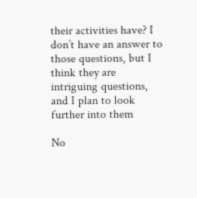their activities have? I don’t have an answer to those questions, but I think they are intriguing questions, and I plan to look further into them

No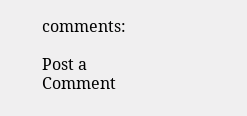comments:

Post a Comment